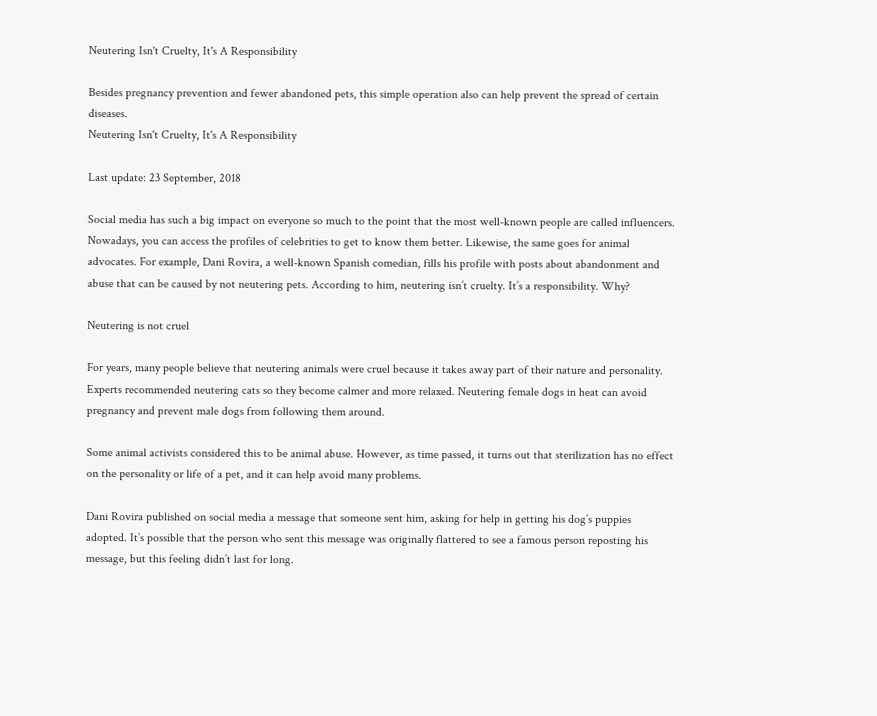Neutering Isn't Cruelty, It's A Responsibility

Besides pregnancy prevention and fewer abandoned pets, this simple operation also can help prevent the spread of certain diseases.
Neutering Isn't Cruelty, It's A Responsibility

Last update: 23 September, 2018

Social media has such a big impact on everyone so much to the point that the most well-known people are called influencers. Nowadays, you can access the profiles of celebrities to get to know them better. Likewise, the same goes for animal advocates. For example, Dani Rovira, a well-known Spanish comedian, fills his profile with posts about abandonment and abuse that can be caused by not neutering pets. According to him, neutering isn’t cruelty. It’s a responsibility. Why?

Neutering is not cruel

For years, many people believe that neutering animals were cruel because it takes away part of their nature and personality. Experts recommended neutering cats so they become calmer and more relaxed. Neutering female dogs in heat can avoid pregnancy and prevent male dogs from following them around.

Some animal activists considered this to be animal abuse. However, as time passed, it turns out that sterilization has no effect on the personality or life of a pet, and it can help avoid many problems.

Dani Rovira published on social media a message that someone sent him, asking for help in getting his dog’s puppies adopted. It’s possible that the person who sent this message was originally flattered to see a famous person reposting his message, but this feeling didn’t last for long.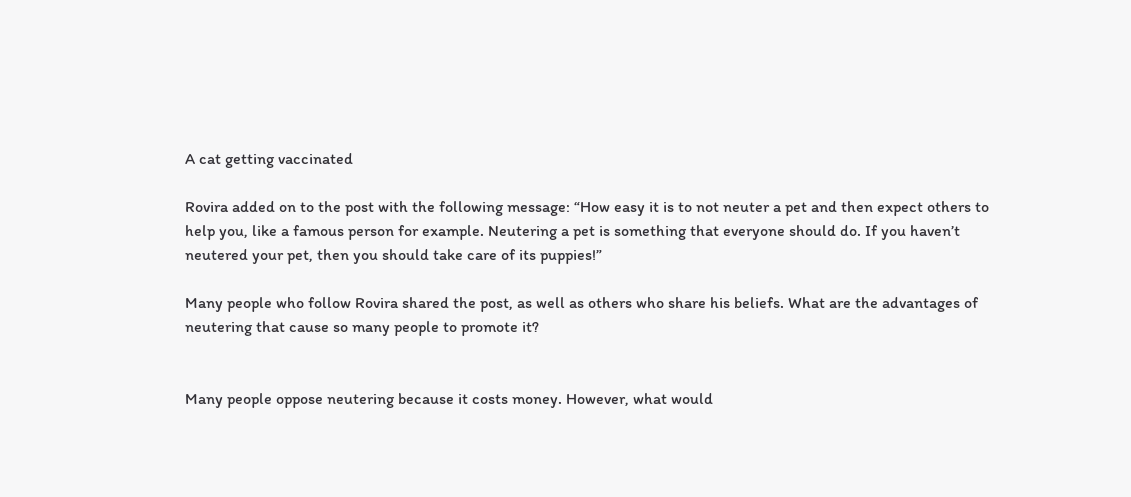A cat getting vaccinated

Rovira added on to the post with the following message: “How easy it is to not neuter a pet and then expect others to help you, like a famous person for example. Neutering a pet is something that everyone should do. If you haven’t neutered your pet, then you should take care of its puppies!”

Many people who follow Rovira shared the post, as well as others who share his beliefs. What are the advantages of neutering that cause so many people to promote it?


Many people oppose neutering because it costs money. However, what would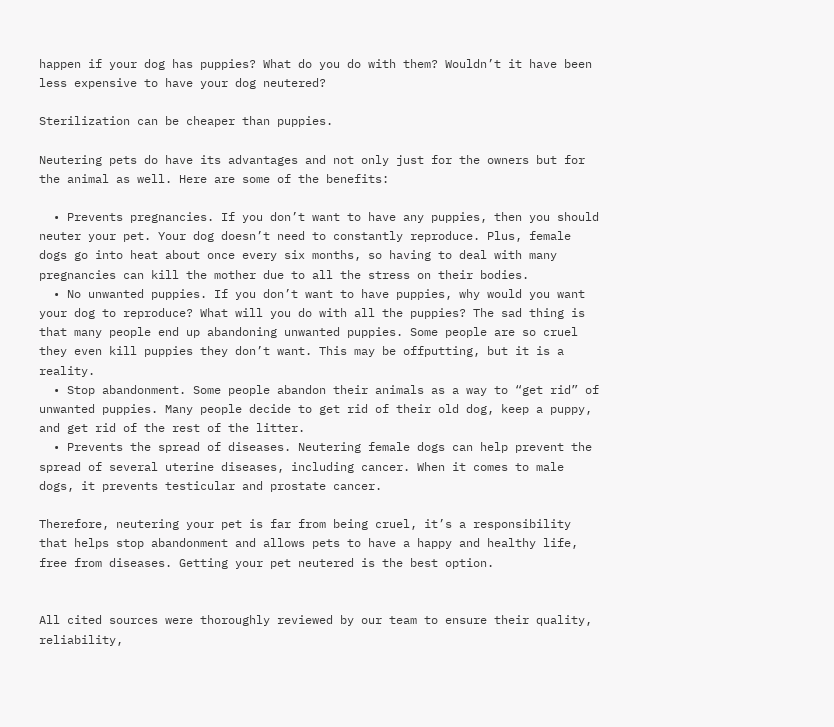happen if your dog has puppies? What do you do with them? Wouldn’t it have been less expensive to have your dog neutered?

Sterilization can be cheaper than puppies.

Neutering pets do have its advantages and not only just for the owners but for the animal as well. Here are some of the benefits:

  • Prevents pregnancies. If you don’t want to have any puppies, then you should neuter your pet. Your dog doesn’t need to constantly reproduce. Plus, female dogs go into heat about once every six months, so having to deal with many pregnancies can kill the mother due to all the stress on their bodies.
  • No unwanted puppies. If you don’t want to have puppies, why would you want your dog to reproduce? What will you do with all the puppies? The sad thing is that many people end up abandoning unwanted puppies. Some people are so cruel they even kill puppies they don’t want. This may be offputting, but it is a reality.
  • Stop abandonment. Some people abandon their animals as a way to “get rid” of unwanted puppies. Many people decide to get rid of their old dog, keep a puppy, and get rid of the rest of the litter.
  • Prevents the spread of diseases. Neutering female dogs can help prevent the spread of several uterine diseases, including cancer. When it comes to male dogs, it prevents testicular and prostate cancer.

Therefore, neutering your pet is far from being cruel, it’s a responsibility that helps stop abandonment and allows pets to have a happy and healthy life, free from diseases. Getting your pet neutered is the best option.


All cited sources were thoroughly reviewed by our team to ensure their quality, reliability,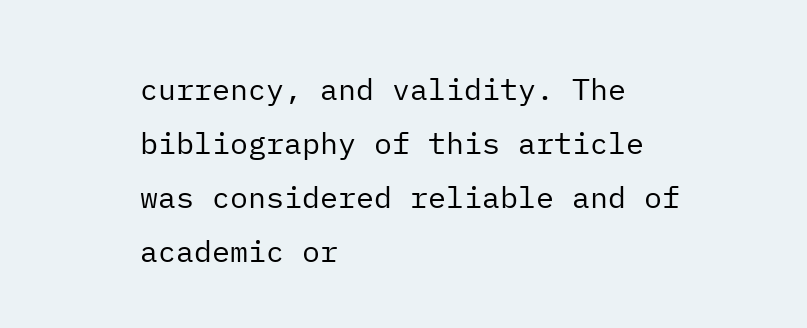currency, and validity. The bibliography of this article was considered reliable and of academic or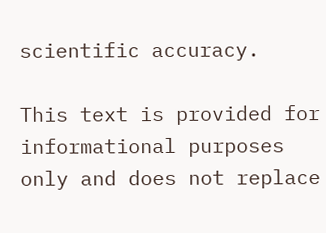scientific accuracy.

This text is provided for informational purposes only and does not replace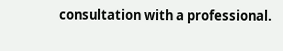consultation with a professional.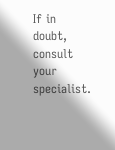If in doubt, consult your specialist.